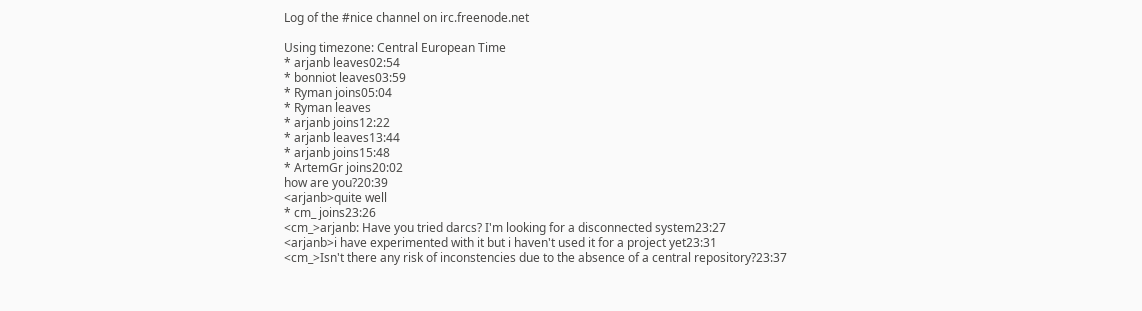Log of the #nice channel on irc.freenode.net

Using timezone: Central European Time
* arjanb leaves02:54
* bonniot leaves03:59
* Ryman joins05:04
* Ryman leaves
* arjanb joins12:22
* arjanb leaves13:44
* arjanb joins15:48
* ArtemGr joins20:02
how are you?20:39
<arjanb>quite well
* cm_ joins23:26
<cm_>arjanb: Have you tried darcs? I'm looking for a disconnected system23:27
<arjanb>i have experimented with it but i haven't used it for a project yet23:31
<cm_>Isn't there any risk of inconstencies due to the absence of a central repository?23:37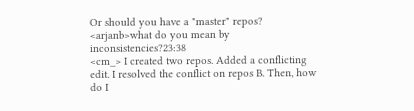Or should you have a "master" repos?
<arjanb>what do you mean by inconsistencies?23:38
<cm_> I created two repos. Added a conflicting edit. I resolved the conflict on repos B. Then, how do I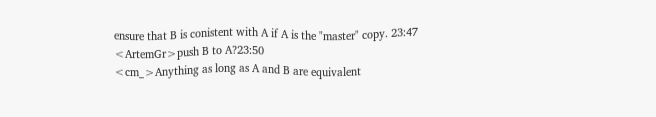ensure that B is conistent with A if A is the "master" copy. 23:47
<ArtemGr>push B to A?23:50
<cm_>Anything as long as A and B are equivalent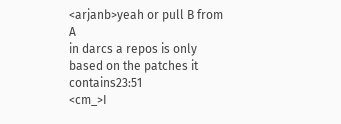<arjanb>yeah or pull B from A
in darcs a repos is only based on the patches it contains23:51
<cm_>I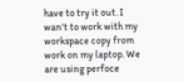have to try it out. I wan't to work with my workspace copy from work on my laptop. We are using perfoce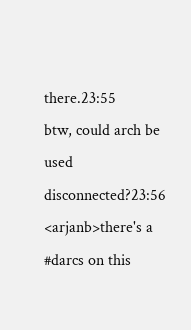there.23:55
btw, could arch be used disconnected?23:56
<arjanb>there's a #darcs on this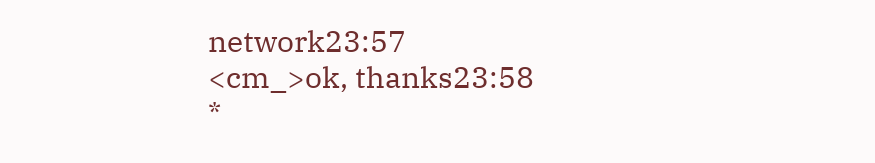network23:57
<cm_>ok, thanks23:58
*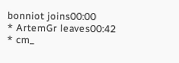bonniot joins00:00
* ArtemGr leaves00:42
* cm_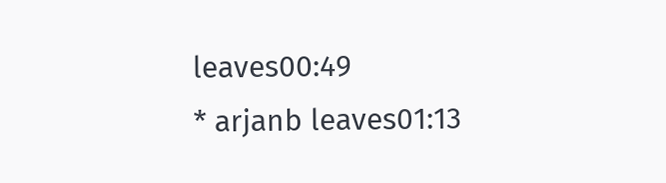leaves00:49
* arjanb leaves01:13